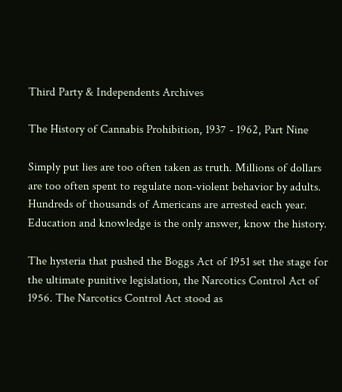Third Party & Independents Archives

The History of Cannabis Prohibition, 1937 - 1962, Part Nine

Simply put lies are too often taken as truth. Millions of dollars are too often spent to regulate non-violent behavior by adults. Hundreds of thousands of Americans are arrested each year. Education and knowledge is the only answer, know the history.

The hysteria that pushed the Boggs Act of 1951 set the stage for the ultimate punitive legislation, the Narcotics Control Act of 1956. The Narcotics Control Act stood as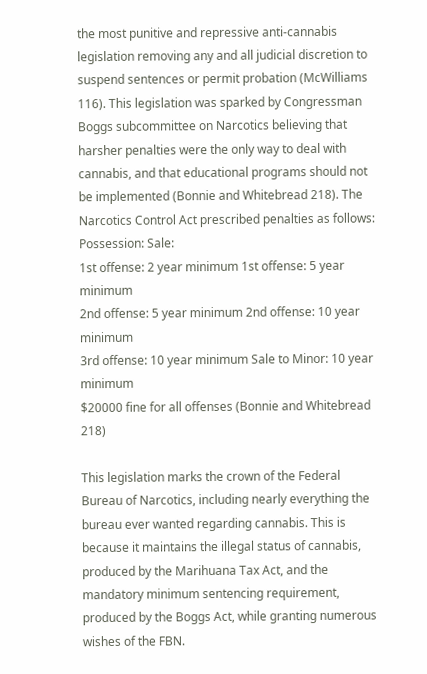the most punitive and repressive anti-cannabis legislation removing any and all judicial discretion to suspend sentences or permit probation (McWilliams 116). This legislation was sparked by Congressman Boggs subcommittee on Narcotics believing that harsher penalties were the only way to deal with cannabis, and that educational programs should not be implemented (Bonnie and Whitebread 218). The Narcotics Control Act prescribed penalties as follows:
Possession: Sale:
1st offense: 2 year minimum 1st offense: 5 year minimum
2nd offense: 5 year minimum 2nd offense: 10 year minimum
3rd offense: 10 year minimum Sale to Minor: 10 year minimum
$20000 fine for all offenses (Bonnie and Whitebread 218)

This legislation marks the crown of the Federal Bureau of Narcotics, including nearly everything the bureau ever wanted regarding cannabis. This is because it maintains the illegal status of cannabis, produced by the Marihuana Tax Act, and the mandatory minimum sentencing requirement, produced by the Boggs Act, while granting numerous wishes of the FBN.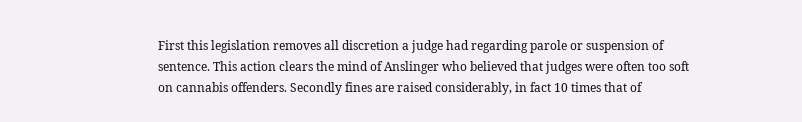First this legislation removes all discretion a judge had regarding parole or suspension of sentence. This action clears the mind of Anslinger who believed that judges were often too soft on cannabis offenders. Secondly fines are raised considerably, in fact 10 times that of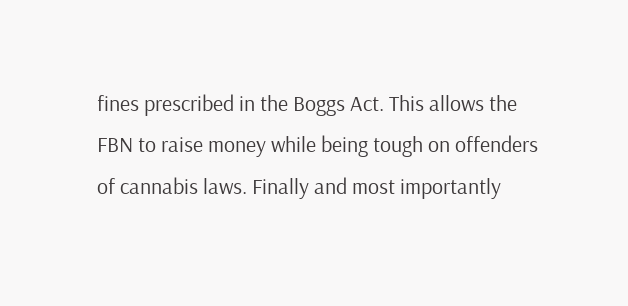fines prescribed in the Boggs Act. This allows the FBN to raise money while being tough on offenders of cannabis laws. Finally and most importantly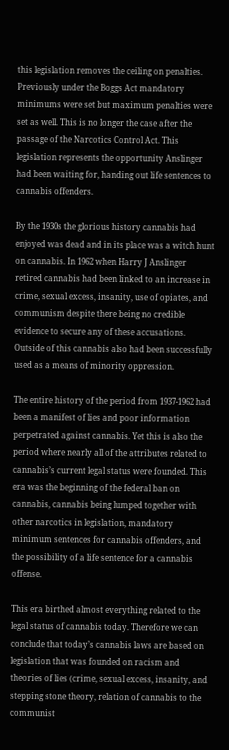this legislation removes the ceiling on penalties. Previously under the Boggs Act mandatory minimums were set but maximum penalties were set as well. This is no longer the case after the passage of the Narcotics Control Act. This legislation represents the opportunity Anslinger had been waiting for, handing out life sentences to cannabis offenders.

By the 1930s the glorious history cannabis had enjoyed was dead and in its place was a witch hunt on cannabis. In 1962 when Harry J Anslinger retired cannabis had been linked to an increase in crime, sexual excess, insanity, use of opiates, and communism despite there being no credible evidence to secure any of these accusations. Outside of this cannabis also had been successfully used as a means of minority oppression.

The entire history of the period from 1937-1962 had been a manifest of lies and poor information perpetrated against cannabis. Yet this is also the period where nearly all of the attributes related to cannabis’s current legal status were founded. This era was the beginning of the federal ban on cannabis, cannabis being lumped together with other narcotics in legislation, mandatory minimum sentences for cannabis offenders, and the possibility of a life sentence for a cannabis offense.

This era birthed almost everything related to the legal status of cannabis today. Therefore we can conclude that today’s cannabis laws are based on legislation that was founded on racism and theories of lies (crime, sexual excess, insanity, and stepping stone theory, relation of cannabis to the communist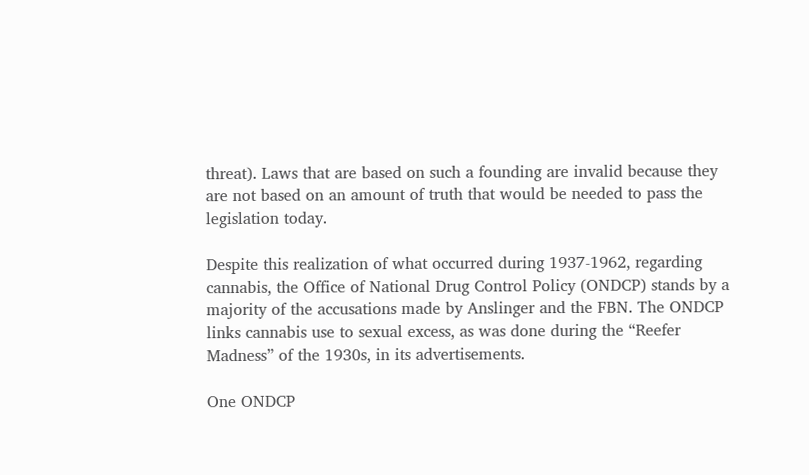threat). Laws that are based on such a founding are invalid because they are not based on an amount of truth that would be needed to pass the legislation today.

Despite this realization of what occurred during 1937-1962, regarding cannabis, the Office of National Drug Control Policy (ONDCP) stands by a majority of the accusations made by Anslinger and the FBN. The ONDCP links cannabis use to sexual excess, as was done during the “Reefer Madness” of the 1930s, in its advertisements.

One ONDCP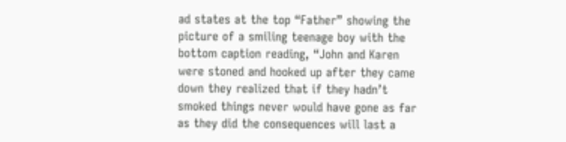ad states at the top “Father” showing the picture of a smiling teenage boy with the bottom caption reading, “John and Karen were stoned and hooked up after they came down they realized that if they hadn’t smoked things never would have gone as far as they did the consequences will last a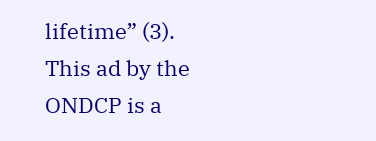lifetime” (3). This ad by the ONDCP is a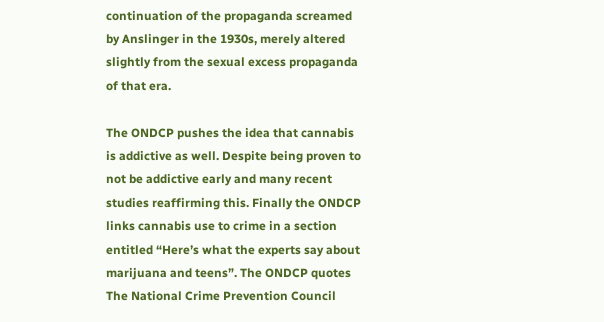continuation of the propaganda screamed by Anslinger in the 1930s, merely altered slightly from the sexual excess propaganda of that era.

The ONDCP pushes the idea that cannabis is addictive as well. Despite being proven to not be addictive early and many recent studies reaffirming this. Finally the ONDCP links cannabis use to crime in a section entitled “Here’s what the experts say about marijuana and teens”. The ONDCP quotes The National Crime Prevention Council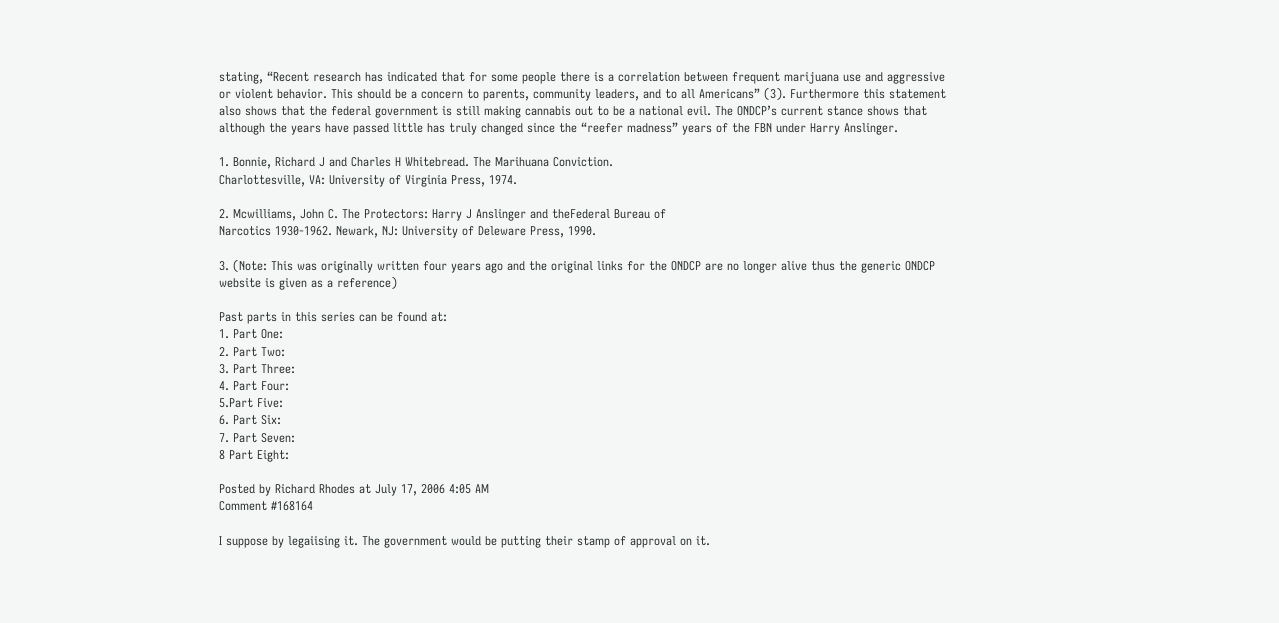stating, “Recent research has indicated that for some people there is a correlation between frequent marijuana use and aggressive or violent behavior. This should be a concern to parents, community leaders, and to all Americans” (3). Furthermore this statement also shows that the federal government is still making cannabis out to be a national evil. The ONDCP’s current stance shows that although the years have passed little has truly changed since the “reefer madness” years of the FBN under Harry Anslinger.

1. Bonnie, Richard J and Charles H Whitebread. The Marihuana Conviction.
Charlottesville, VA: University of Virginia Press, 1974.

2. Mcwilliams, John C. The Protectors: Harry J Anslinger and theFederal Bureau of
Narcotics 1930-1962. Newark, NJ: University of Deleware Press, 1990.

3. (Note: This was originally written four years ago and the original links for the ONDCP are no longer alive thus the generic ONDCP website is given as a reference)

Past parts in this series can be found at:
1. Part One:
2. Part Two:
3. Part Three:
4. Part Four:
5.Part Five:
6. Part Six:
7. Part Seven:
8 Part Eight:

Posted by Richard Rhodes at July 17, 2006 4:05 AM
Comment #168164

I suppose by legaiising it. The government would be putting their stamp of approval on it.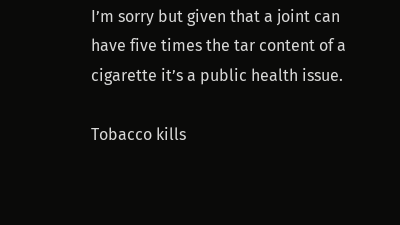I’m sorry but given that a joint can have five times the tar content of a cigarette it’s a public health issue.

Tobacco kills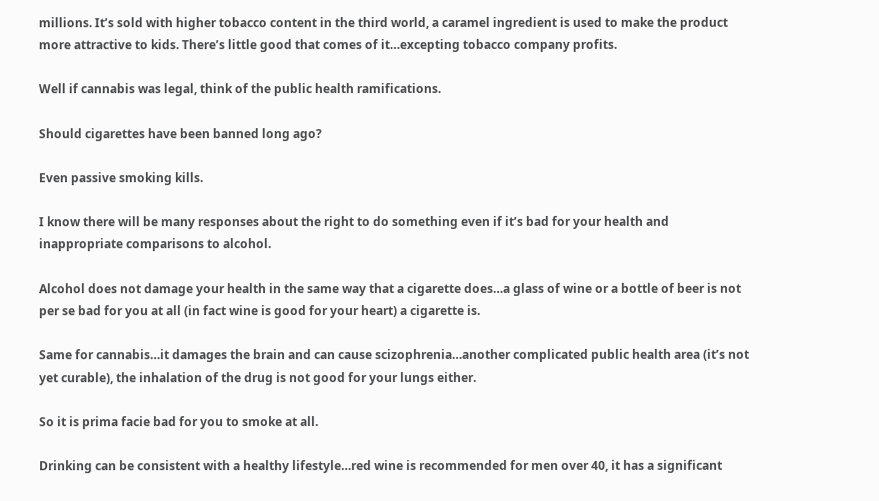millions. It’s sold with higher tobacco content in the third world, a caramel ingredient is used to make the product more attractive to kids. There’s little good that comes of it…excepting tobacco company profits.

Well if cannabis was legal, think of the public health ramifications.

Should cigarettes have been banned long ago?

Even passive smoking kills.

I know there will be many responses about the right to do something even if it’s bad for your health and inappropriate comparisons to alcohol.

Alcohol does not damage your health in the same way that a cigarette does…a glass of wine or a bottle of beer is not per se bad for you at all (in fact wine is good for your heart) a cigarette is.

Same for cannabis…it damages the brain and can cause scizophrenia…another complicated public health area (it’s not yet curable), the inhalation of the drug is not good for your lungs either.

So it is prima facie bad for you to smoke at all.

Drinking can be consistent with a healthy lifestyle…red wine is recommended for men over 40, it has a significant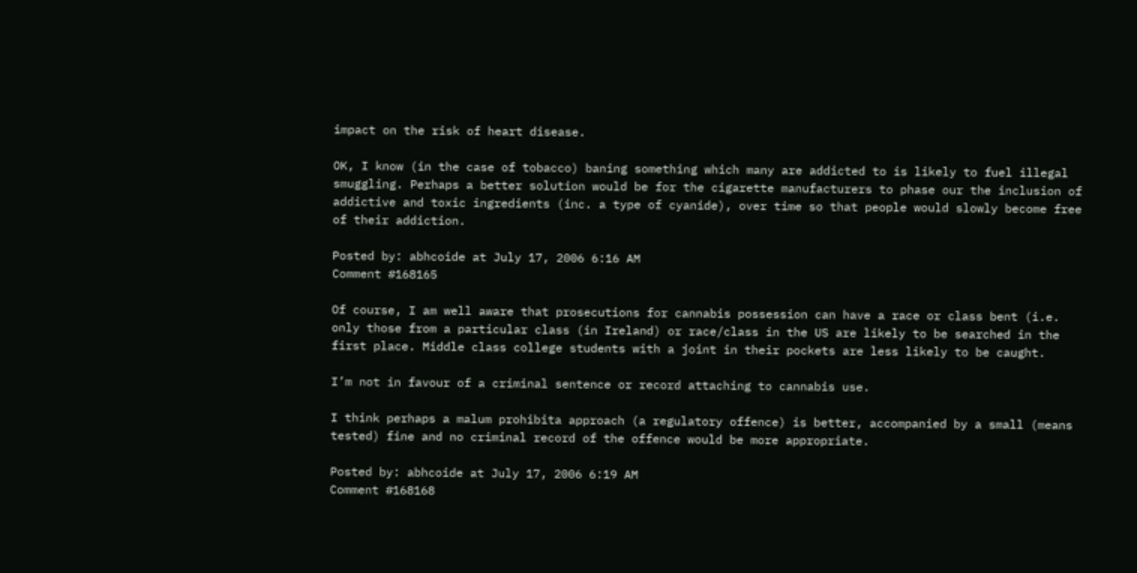impact on the risk of heart disease.

OK, I know (in the case of tobacco) baning something which many are addicted to is likely to fuel illegal smuggling. Perhaps a better solution would be for the cigarette manufacturers to phase our the inclusion of addictive and toxic ingredients (inc. a type of cyanide), over time so that people would slowly become free of their addiction.

Posted by: abhcoide at July 17, 2006 6:16 AM
Comment #168165

Of course, I am well aware that prosecutions for cannabis possession can have a race or class bent (i.e. only those from a particular class (in Ireland) or race/class in the US are likely to be searched in the first place. Middle class college students with a joint in their pockets are less likely to be caught.

I’m not in favour of a criminal sentence or record attaching to cannabis use.

I think perhaps a malum prohibita approach (a regulatory offence) is better, accompanied by a small (means tested) fine and no criminal record of the offence would be more appropriate.

Posted by: abhcoide at July 17, 2006 6:19 AM
Comment #168168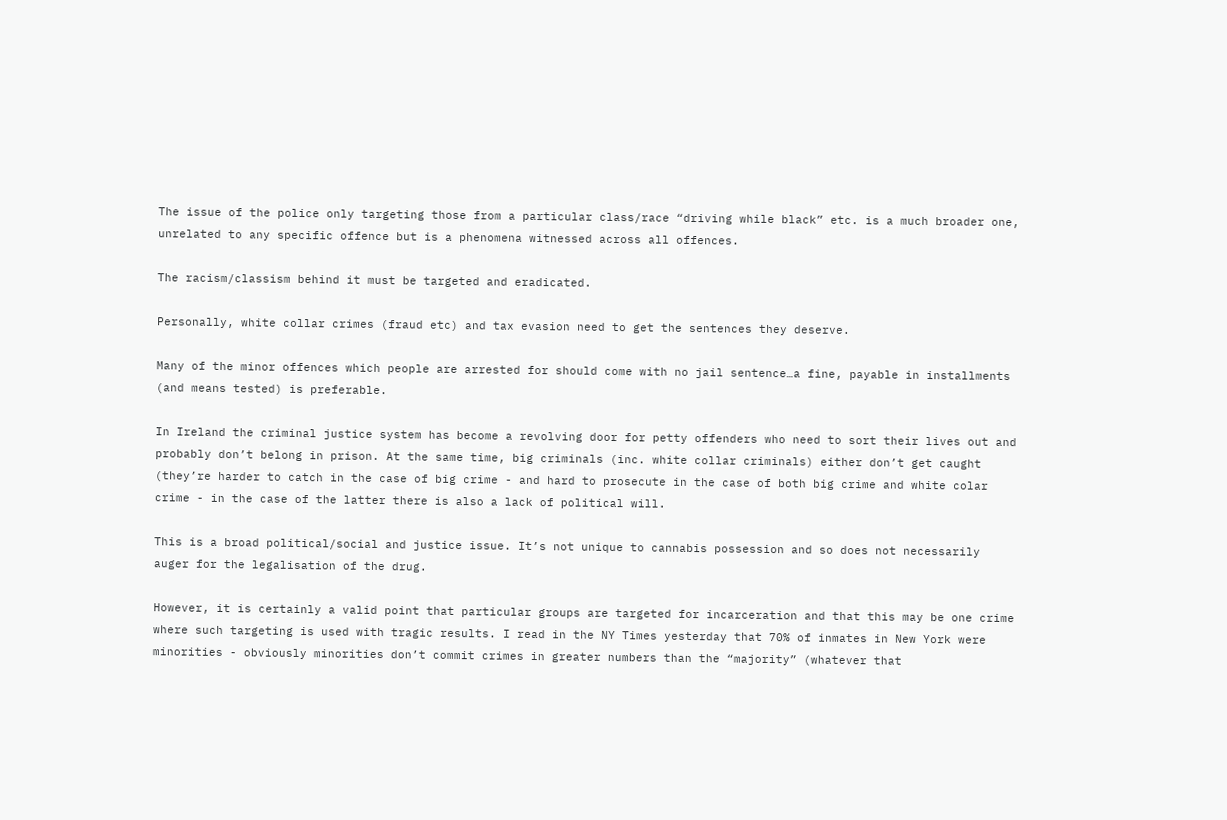The issue of the police only targeting those from a particular class/race “driving while black” etc. is a much broader one, unrelated to any specific offence but is a phenomena witnessed across all offences.

The racism/classism behind it must be targeted and eradicated.

Personally, white collar crimes (fraud etc) and tax evasion need to get the sentences they deserve.

Many of the minor offences which people are arrested for should come with no jail sentence…a fine, payable in installments (and means tested) is preferable.

In Ireland the criminal justice system has become a revolving door for petty offenders who need to sort their lives out and probably don’t belong in prison. At the same time, big criminals (inc. white collar criminals) either don’t get caught (they’re harder to catch in the case of big crime - and hard to prosecute in the case of both big crime and white colar crime - in the case of the latter there is also a lack of political will.

This is a broad political/social and justice issue. It’s not unique to cannabis possession and so does not necessarily auger for the legalisation of the drug.

However, it is certainly a valid point that particular groups are targeted for incarceration and that this may be one crime where such targeting is used with tragic results. I read in the NY Times yesterday that 70% of inmates in New York were minorities - obviously minorities don’t commit crimes in greater numbers than the “majority” (whatever that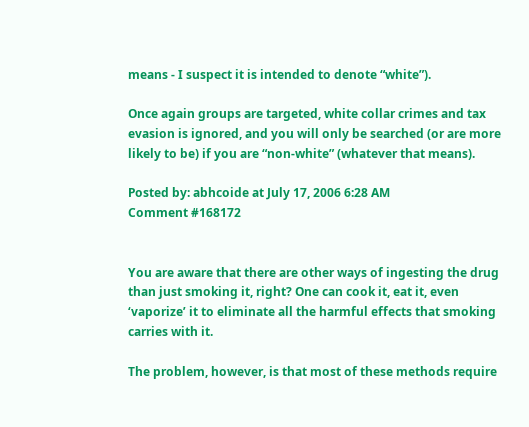means - I suspect it is intended to denote “white”).

Once again groups are targeted, white collar crimes and tax evasion is ignored, and you will only be searched (or are more likely to be) if you are “non-white” (whatever that means).

Posted by: abhcoide at July 17, 2006 6:28 AM
Comment #168172


You are aware that there are other ways of ingesting the drug than just smoking it, right? One can cook it, eat it, even ‘vaporize’ it to eliminate all the harmful effects that smoking carries with it.

The problem, however, is that most of these methods require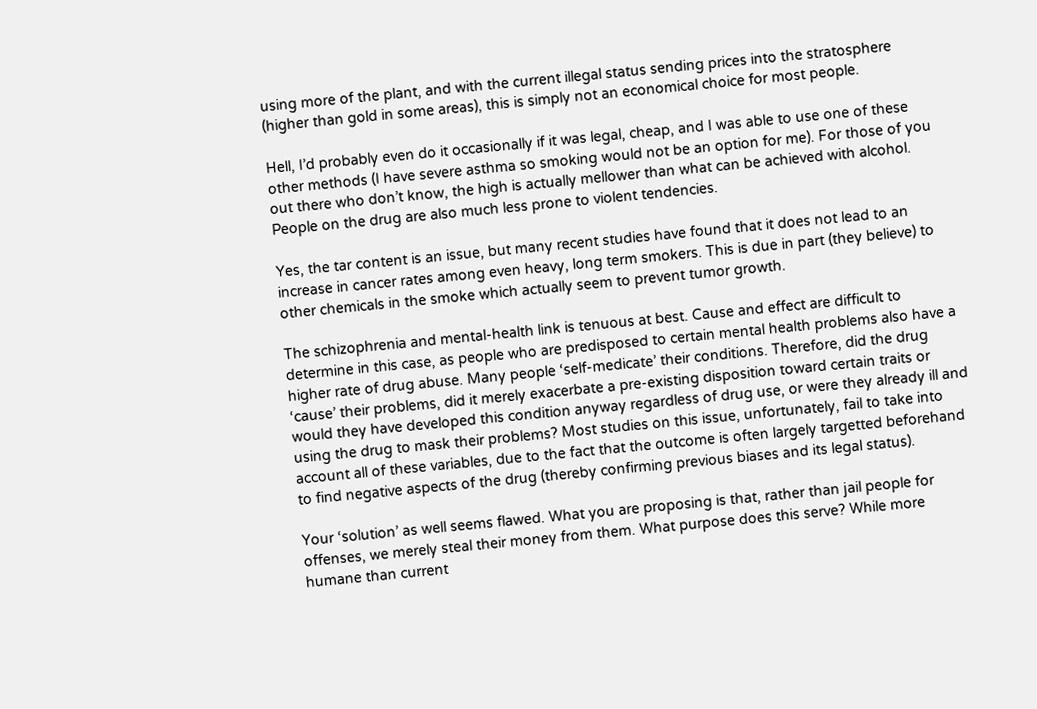using more of the plant, and with the current illegal status sending prices into the stratosphere (higher than gold in some areas), this is simply not an economical choice for most people.

Hell, I’d probably even do it occasionally if it was legal, cheap, and I was able to use one of these other methods (I have severe asthma so smoking would not be an option for me). For those of you out there who don’t know, the high is actually mellower than what can be achieved with alcohol. People on the drug are also much less prone to violent tendencies.

Yes, the tar content is an issue, but many recent studies have found that it does not lead to an increase in cancer rates among even heavy, long term smokers. This is due in part (they believe) to other chemicals in the smoke which actually seem to prevent tumor growth.

The schizophrenia and mental-health link is tenuous at best. Cause and effect are difficult to determine in this case, as people who are predisposed to certain mental health problems also have a higher rate of drug abuse. Many people ‘self-medicate’ their conditions. Therefore, did the drug ‘cause’ their problems, did it merely exacerbate a pre-existing disposition toward certain traits or would they have developed this condition anyway regardless of drug use, or were they already ill and using the drug to mask their problems? Most studies on this issue, unfortunately, fail to take into account all of these variables, due to the fact that the outcome is often largely targetted beforehand to find negative aspects of the drug (thereby confirming previous biases and its legal status).

Your ‘solution’ as well seems flawed. What you are proposing is that, rather than jail people for offenses, we merely steal their money from them. What purpose does this serve? While more humane than current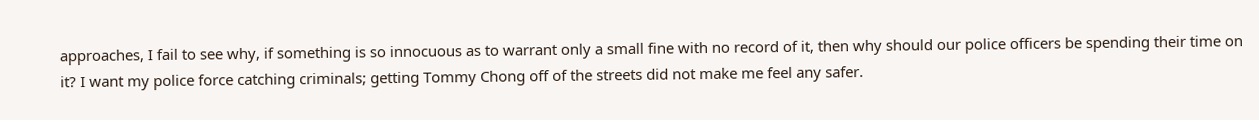approaches, I fail to see why, if something is so innocuous as to warrant only a small fine with no record of it, then why should our police officers be spending their time on it? I want my police force catching criminals; getting Tommy Chong off of the streets did not make me feel any safer.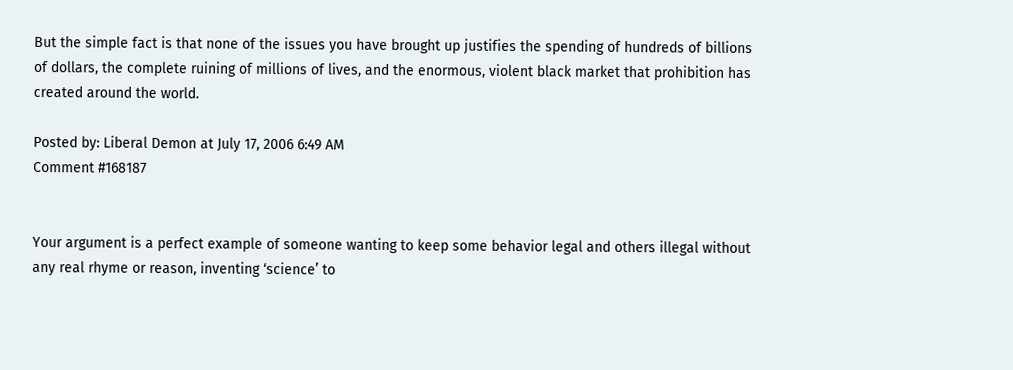But the simple fact is that none of the issues you have brought up justifies the spending of hundreds of billions of dollars, the complete ruining of millions of lives, and the enormous, violent black market that prohibition has created around the world.

Posted by: Liberal Demon at July 17, 2006 6:49 AM
Comment #168187


Your argument is a perfect example of someone wanting to keep some behavior legal and others illegal without any real rhyme or reason, inventing ‘science’ to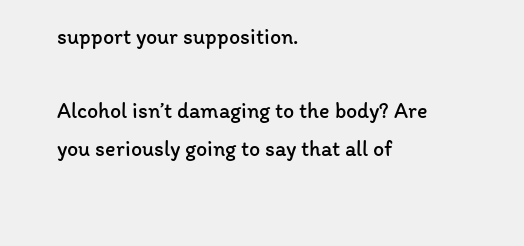support your supposition.

Alcohol isn’t damaging to the body? Are you seriously going to say that all of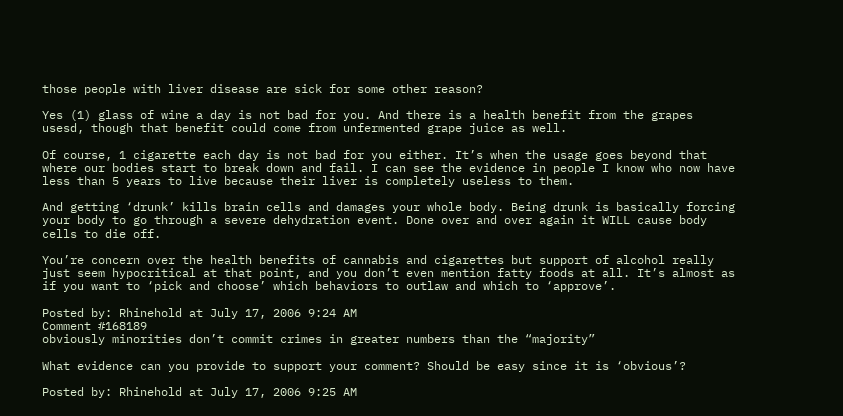those people with liver disease are sick for some other reason?

Yes (1) glass of wine a day is not bad for you. And there is a health benefit from the grapes usesd, though that benefit could come from unfermented grape juice as well.

Of course, 1 cigarette each day is not bad for you either. It’s when the usage goes beyond that where our bodies start to break down and fail. I can see the evidence in people I know who now have less than 5 years to live because their liver is completely useless to them.

And getting ‘drunk’ kills brain cells and damages your whole body. Being drunk is basically forcing your body to go through a severe dehydration event. Done over and over again it WILL cause body cells to die off.

You’re concern over the health benefits of cannabis and cigarettes but support of alcohol really just seem hypocritical at that point, and you don’t even mention fatty foods at all. It’s almost as if you want to ‘pick and choose’ which behaviors to outlaw and which to ‘approve’.

Posted by: Rhinehold at July 17, 2006 9:24 AM
Comment #168189
obviously minorities don’t commit crimes in greater numbers than the “majority”

What evidence can you provide to support your comment? Should be easy since it is ‘obvious’?

Posted by: Rhinehold at July 17, 2006 9:25 AM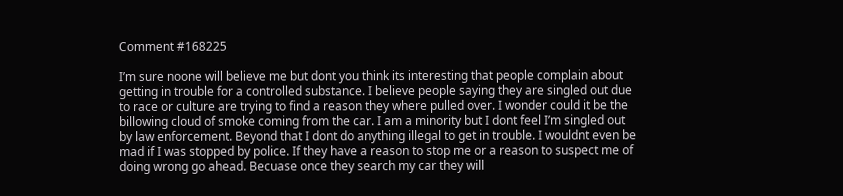Comment #168225

I’m sure noone will believe me but dont you think its interesting that people complain about getting in trouble for a controlled substance. I believe people saying they are singled out due to race or culture are trying to find a reason they where pulled over. I wonder could it be the billowing cloud of smoke coming from the car. I am a minority but I dont feel I’m singled out by law enforcement. Beyond that I dont do anything illegal to get in trouble. I wouldnt even be mad if I was stopped by police. If they have a reason to stop me or a reason to suspect me of doing wrong go ahead. Becuase once they search my car they will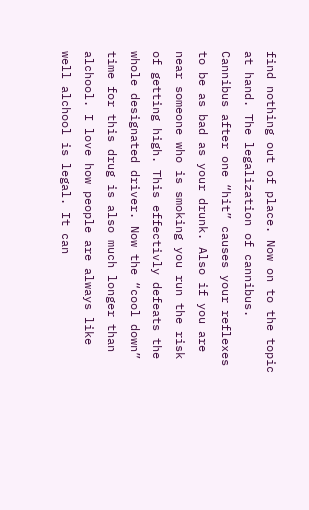find nothing out of place. Now on to the topic at hand. The legalization of cannibus. Cannibus after one “hit” causes your reflexes to be as bad as your drunk. Also if you are near someone who is smoking you run the risk of getting high. This effectivly defeats the whole designated driver. Now the “cool down” time for this drug is also much longer than alchool. I love how people are always like well alchool is legal. It can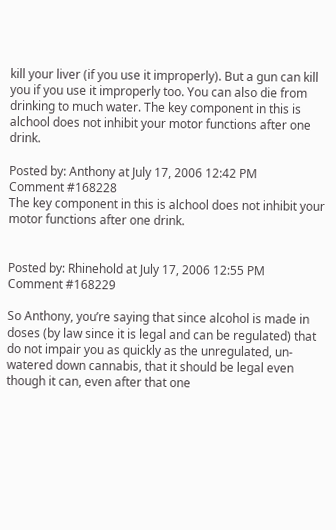kill your liver (if you use it improperly). But a gun can kill you if you use it improperly too. You can also die from drinking to much water. The key component in this is alchool does not inhibit your motor functions after one drink.

Posted by: Anthony at July 17, 2006 12:42 PM
Comment #168228
The key component in this is alchool does not inhibit your motor functions after one drink.


Posted by: Rhinehold at July 17, 2006 12:55 PM
Comment #168229

So Anthony, you’re saying that since alcohol is made in doses (by law since it is legal and can be regulated) that do not impair you as quickly as the unregulated, un-watered down cannabis, that it should be legal even though it can, even after that one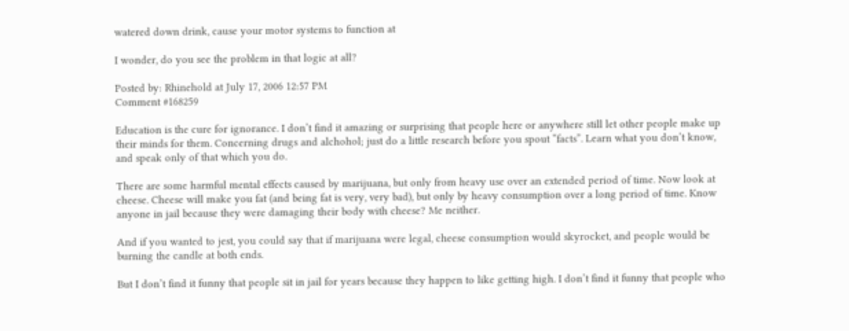watered down drink, cause your motor systems to function at

I wonder, do you see the problem in that logic at all?

Posted by: Rhinehold at July 17, 2006 12:57 PM
Comment #168259

Education is the cure for ignorance. I don’t find it amazing or surprising that people here or anywhere still let other people make up their minds for them. Concerning drugs and alchohol; just do a little research before you spout “facts”. Learn what you don’t know, and speak only of that which you do.

There are some harmful mental effects caused by marijuana, but only from heavy use over an extended period of time. Now look at cheese. Cheese will make you fat (and being fat is very, very bad), but only by heavy consumption over a long period of time. Know anyone in jail because they were damaging their body with cheese? Me neither.

And if you wanted to jest, you could say that if marijuana were legal, cheese consumption would skyrocket, and people would be burning the candle at both ends.

But I don’t find it funny that people sit in jail for years because they happen to like getting high. I don’t find it funny that people who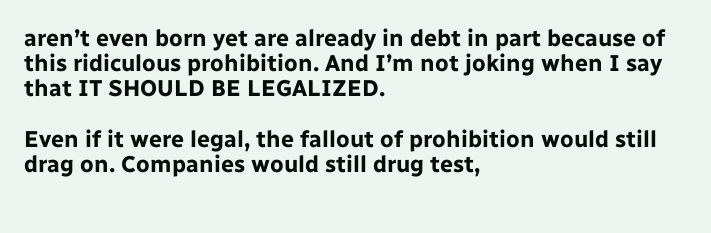aren’t even born yet are already in debt in part because of this ridiculous prohibition. And I’m not joking when I say that IT SHOULD BE LEGALIZED.

Even if it were legal, the fallout of prohibition would still drag on. Companies would still drug test,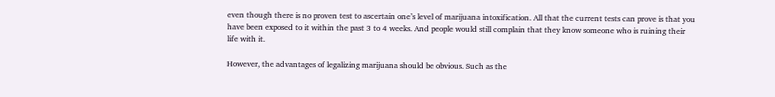even though there is no proven test to ascertain one’s level of marijuana intoxification. All that the current tests can prove is that you have been exposed to it within the past 3 to 4 weeks. And people would still complain that they know someone who is ruining their life with it.

However, the advantages of legalizing marijuana should be obvious. Such as the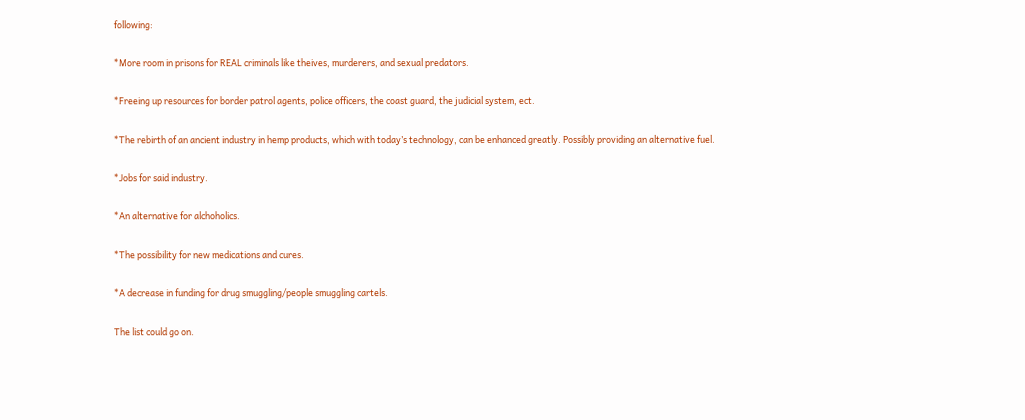following:

*More room in prisons for REAL criminals like theives, murderers, and sexual predators.

*Freeing up resources for border patrol agents, police officers, the coast guard, the judicial system, ect.

*The rebirth of an ancient industry in hemp products, which with today’s technology, can be enhanced greatly. Possibly providing an alternative fuel.

*Jobs for said industry.

*An alternative for alchoholics.

*The possibility for new medications and cures.

*A decrease in funding for drug smuggling/people smuggling cartels.

The list could go on.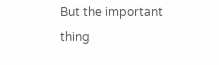But the important thing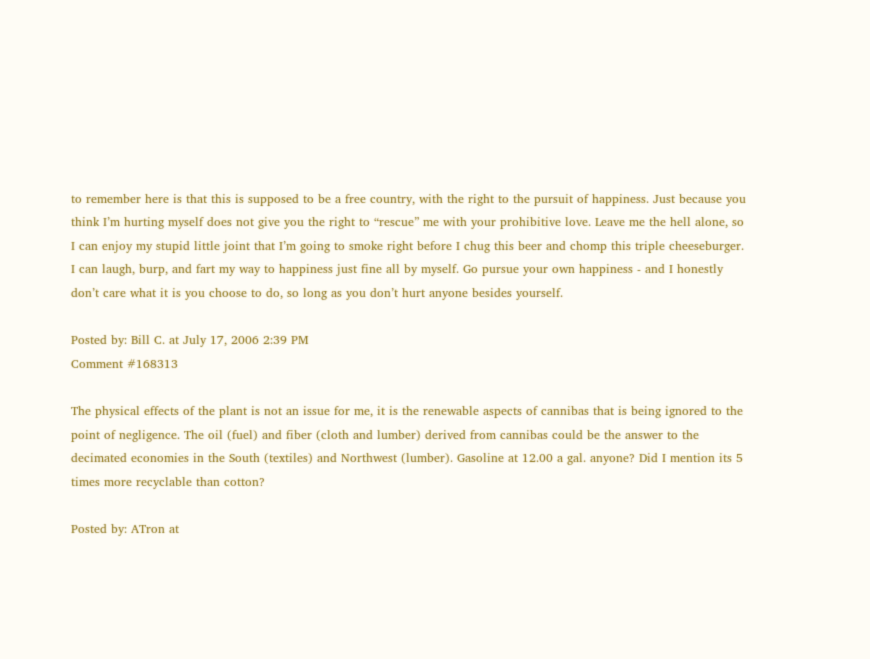to remember here is that this is supposed to be a free country, with the right to the pursuit of happiness. Just because you think I’m hurting myself does not give you the right to “rescue” me with your prohibitive love. Leave me the hell alone, so I can enjoy my stupid little joint that I’m going to smoke right before I chug this beer and chomp this triple cheeseburger. I can laugh, burp, and fart my way to happiness just fine all by myself. Go pursue your own happiness - and I honestly don’t care what it is you choose to do, so long as you don’t hurt anyone besides yourself.

Posted by: Bill C. at July 17, 2006 2:39 PM
Comment #168313

The physical effects of the plant is not an issue for me, it is the renewable aspects of cannibas that is being ignored to the point of negligence. The oil (fuel) and fiber (cloth and lumber) derived from cannibas could be the answer to the decimated economies in the South (textiles) and Northwest (lumber). Gasoline at 12.00 a gal. anyone? Did I mention its 5 times more recyclable than cotton?

Posted by: ATron at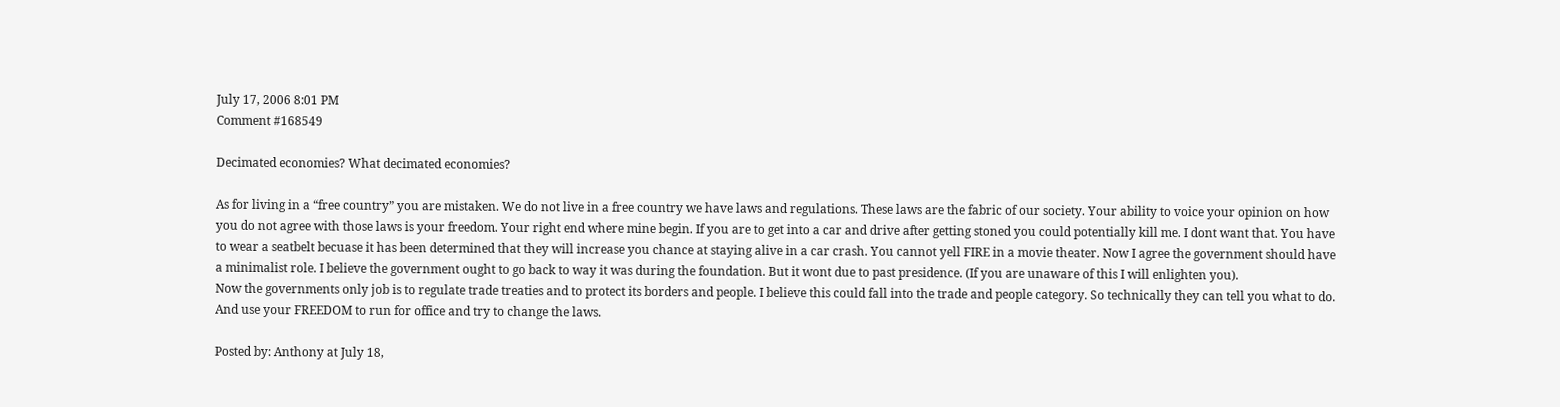July 17, 2006 8:01 PM
Comment #168549

Decimated economies? What decimated economies?

As for living in a “free country” you are mistaken. We do not live in a free country we have laws and regulations. These laws are the fabric of our society. Your ability to voice your opinion on how you do not agree with those laws is your freedom. Your right end where mine begin. If you are to get into a car and drive after getting stoned you could potentially kill me. I dont want that. You have to wear a seatbelt becuase it has been determined that they will increase you chance at staying alive in a car crash. You cannot yell FIRE in a movie theater. Now I agree the government should have a minimalist role. I believe the government ought to go back to way it was during the foundation. But it wont due to past presidence. (If you are unaware of this I will enlighten you).
Now the governments only job is to regulate trade treaties and to protect its borders and people. I believe this could fall into the trade and people category. So technically they can tell you what to do. And use your FREEDOM to run for office and try to change the laws.

Posted by: Anthony at July 18,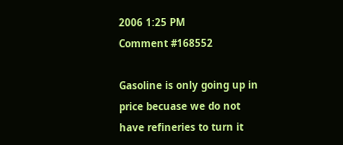2006 1:25 PM
Comment #168552

Gasoline is only going up in price becuase we do not have refineries to turn it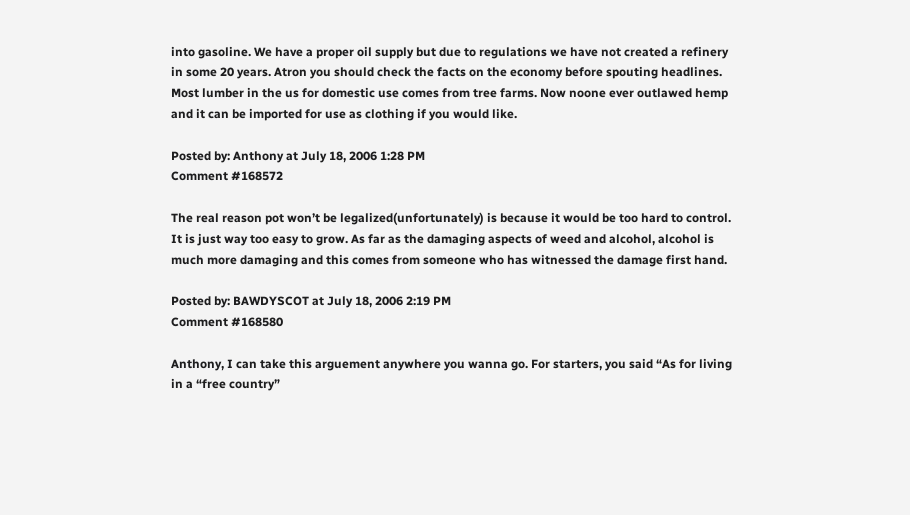into gasoline. We have a proper oil supply but due to regulations we have not created a refinery in some 20 years. Atron you should check the facts on the economy before spouting headlines. Most lumber in the us for domestic use comes from tree farms. Now noone ever outlawed hemp and it can be imported for use as clothing if you would like.

Posted by: Anthony at July 18, 2006 1:28 PM
Comment #168572

The real reason pot won’t be legalized(unfortunately) is because it would be too hard to control. It is just way too easy to grow. As far as the damaging aspects of weed and alcohol, alcohol is much more damaging and this comes from someone who has witnessed the damage first hand.

Posted by: BAWDYSCOT at July 18, 2006 2:19 PM
Comment #168580

Anthony, I can take this arguement anywhere you wanna go. For starters, you said “As for living in a “free country”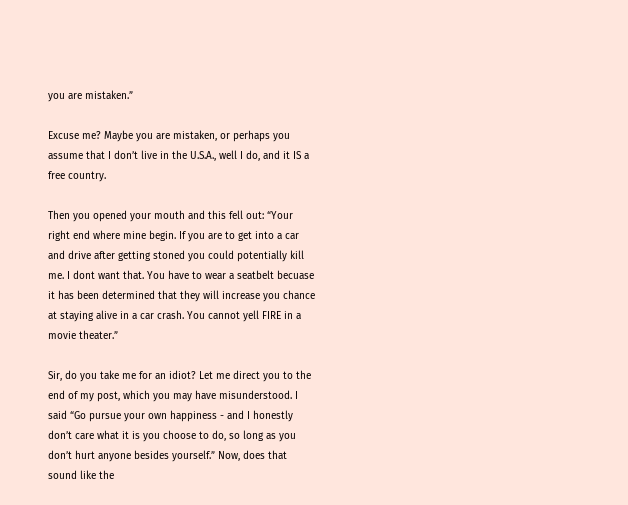you are mistaken.”

Excuse me? Maybe you are mistaken, or perhaps you assume that I don’t live in the U.S.A., well I do, and it IS a free country.

Then you opened your mouth and this fell out: “Your right end where mine begin. If you are to get into a car and drive after getting stoned you could potentially kill me. I dont want that. You have to wear a seatbelt becuase it has been determined that they will increase you chance at staying alive in a car crash. You cannot yell FIRE in a movie theater.”

Sir, do you take me for an idiot? Let me direct you to the end of my post, which you may have misunderstood. I said “Go pursue your own happiness - and I honestly don’t care what it is you choose to do, so long as you don’t hurt anyone besides yourself.” Now, does that sound like the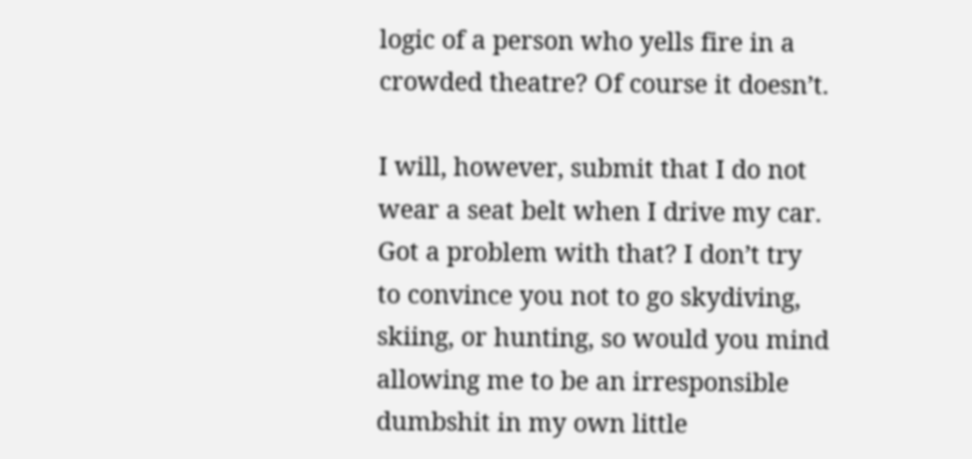logic of a person who yells fire in a crowded theatre? Of course it doesn’t.

I will, however, submit that I do not wear a seat belt when I drive my car. Got a problem with that? I don’t try to convince you not to go skydiving, skiing, or hunting, so would you mind allowing me to be an irresponsible dumbshit in my own little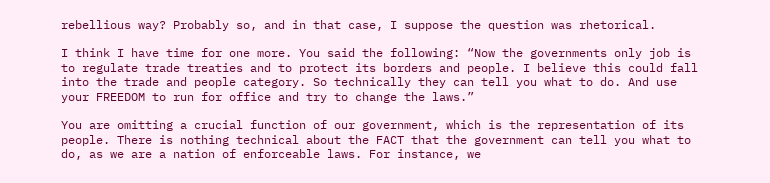rebellious way? Probably so, and in that case, I suppose the question was rhetorical.

I think I have time for one more. You said the following: “Now the governments only job is to regulate trade treaties and to protect its borders and people. I believe this could fall into the trade and people category. So technically they can tell you what to do. And use your FREEDOM to run for office and try to change the laws.”

You are omitting a crucial function of our government, which is the representation of its people. There is nothing technical about the FACT that the government can tell you what to do, as we are a nation of enforceable laws. For instance, we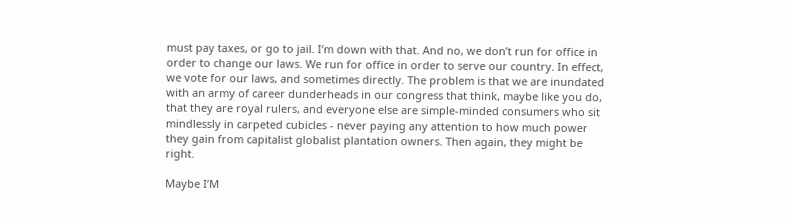must pay taxes, or go to jail. I’m down with that. And no, we don’t run for office in order to change our laws. We run for office in order to serve our country. In effect, we vote for our laws, and sometimes directly. The problem is that we are inundated with an army of career dunderheads in our congress that think, maybe like you do, that they are royal rulers, and everyone else are simple-minded consumers who sit mindlessly in carpeted cubicles - never paying any attention to how much power they gain from capitalist globalist plantation owners. Then again, they might be right.

Maybe I’M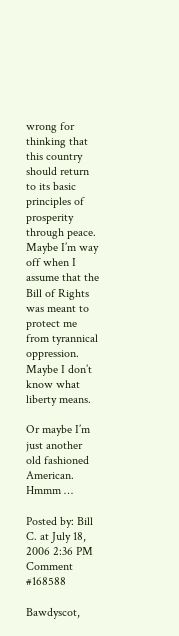wrong for thinking that this country should return to its basic principles of prosperity through peace. Maybe I’m way off when I assume that the Bill of Rights was meant to protect me from tyrannical oppression. Maybe I don’t know what liberty means.

Or maybe I’m just another old fashioned American. Hmmm …

Posted by: Bill C. at July 18, 2006 2:36 PM
Comment #168588

Bawdyscot,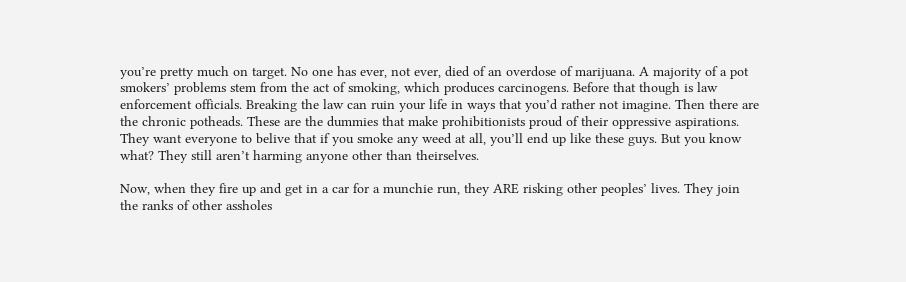you’re pretty much on target. No one has ever, not ever, died of an overdose of marijuana. A majority of a pot smokers’ problems stem from the act of smoking, which produces carcinogens. Before that though is law enforcement officials. Breaking the law can ruin your life in ways that you’d rather not imagine. Then there are the chronic potheads. These are the dummies that make prohibitionists proud of their oppressive aspirations. They want everyone to belive that if you smoke any weed at all, you’ll end up like these guys. But you know what? They still aren’t harming anyone other than theirselves.

Now, when they fire up and get in a car for a munchie run, they ARE risking other peoples’ lives. They join the ranks of other assholes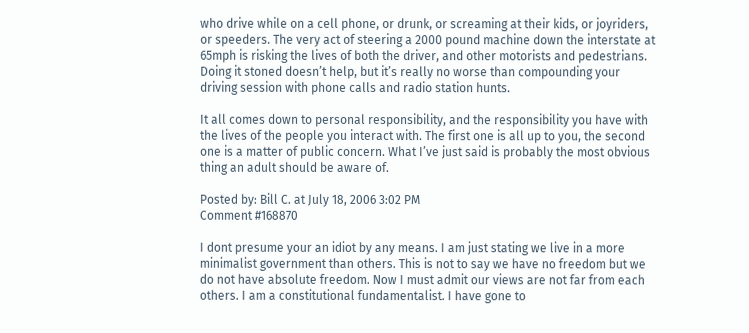who drive while on a cell phone, or drunk, or screaming at their kids, or joyriders, or speeders. The very act of steering a 2000 pound machine down the interstate at 65mph is risking the lives of both the driver, and other motorists and pedestrians. Doing it stoned doesn’t help, but it’s really no worse than compounding your driving session with phone calls and radio station hunts.

It all comes down to personal responsibility, and the responsibility you have with the lives of the people you interact with. The first one is all up to you, the second one is a matter of public concern. What I’ve just said is probably the most obvious thing an adult should be aware of.

Posted by: Bill C. at July 18, 2006 3:02 PM
Comment #168870

I dont presume your an idiot by any means. I am just stating we live in a more minimalist government than others. This is not to say we have no freedom but we do not have absolute freedom. Now I must admit our views are not far from each others. I am a constitutional fundamentalist. I have gone to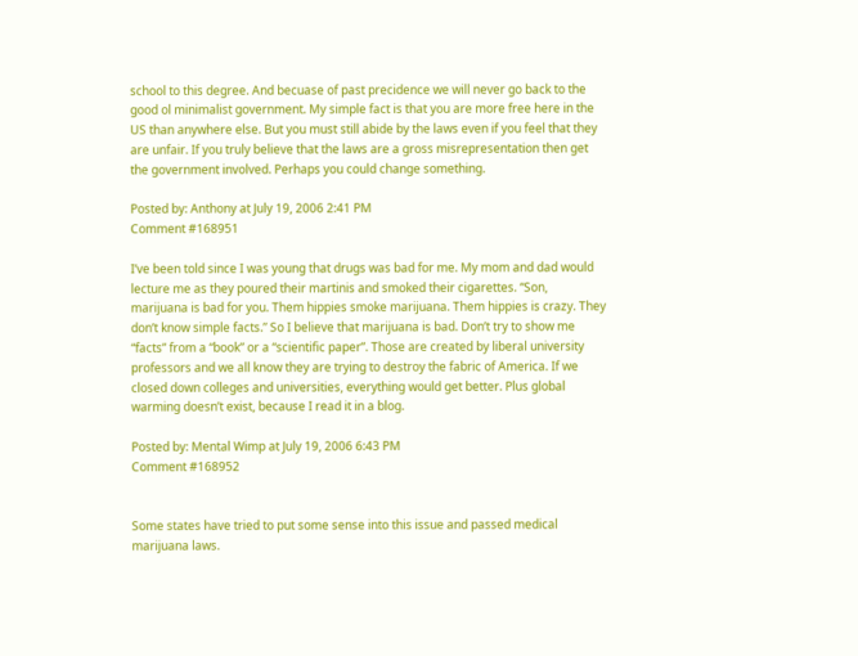school to this degree. And becuase of past precidence we will never go back to the good ol minimalist government. My simple fact is that you are more free here in the US than anywhere else. But you must still abide by the laws even if you feel that they are unfair. If you truly believe that the laws are a gross misrepresentation then get the government involved. Perhaps you could change something.

Posted by: Anthony at July 19, 2006 2:41 PM
Comment #168951

I’ve been told since I was young that drugs was bad for me. My mom and dad would lecture me as they poured their martinis and smoked their cigarettes. “Son, marijuana is bad for you. Them hippies smoke marijuana. Them hippies is crazy. They don’t know simple facts.” So I believe that marijuana is bad. Don’t try to show me “facts” from a “book” or a “scientific paper”. Those are created by liberal university professors and we all know they are trying to destroy the fabric of America. If we closed down colleges and universities, everything would get better. Plus global warming doesn’t exist, because I read it in a blog.

Posted by: Mental Wimp at July 19, 2006 6:43 PM
Comment #168952


Some states have tried to put some sense into this issue and passed medical marijuana laws.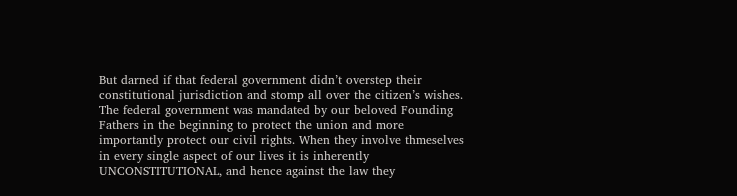But darned if that federal government didn’t overstep their constitutional jurisdiction and stomp all over the citizen’s wishes. The federal government was mandated by our beloved Founding Fathers in the beginning to protect the union and more importantly protect our civil rights. When they involve thmeselves in every single aspect of our lives it is inherently UNCONSTITUTIONAL, and hence against the law they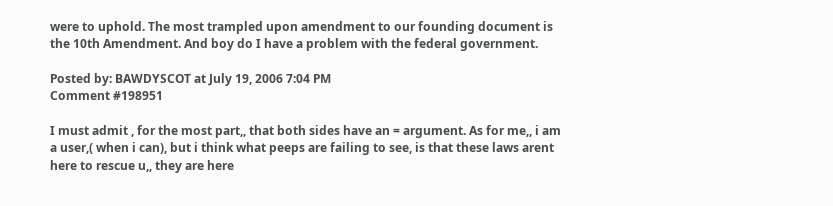were to uphold. The most trampled upon amendment to our founding document is the 10th Amendment. And boy do I have a problem with the federal government.

Posted by: BAWDYSCOT at July 19, 2006 7:04 PM
Comment #198951

I must admit , for the most part,, that both sides have an = argument. As for me,, i am a user,( when i can), but i think what peeps are failing to see, is that these laws arent here to rescue u,, they are here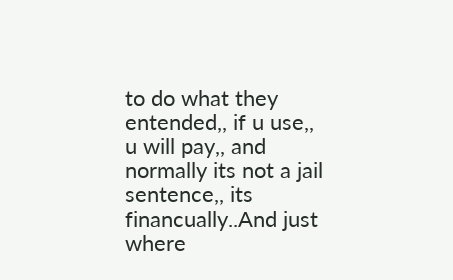to do what they entended,, if u use,, u will pay,, and normally its not a jail sentence,, its financually..And just where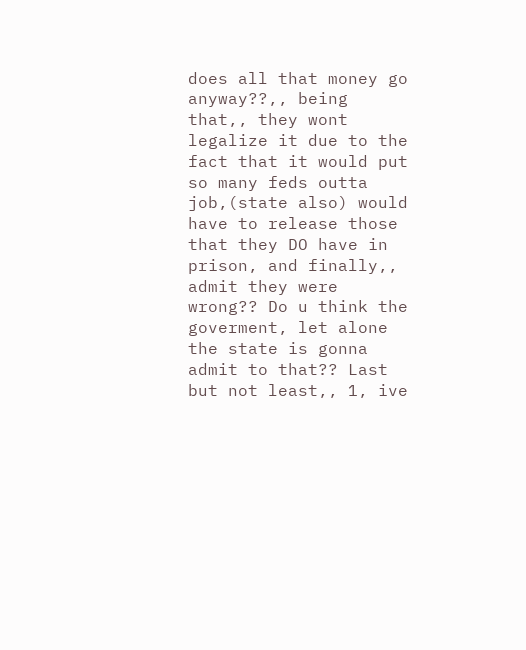does all that money go anyway??,, being that,, they wont legalize it due to the fact that it would put so many feds outta job,(state also) would have to release those that they DO have in prison, and finally,, admit they were wrong?? Do u think the goverment, let alone the state is gonna admit to that?? Last but not least,, 1, ive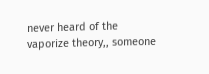never heard of the vaporize theory,, someone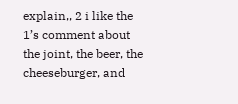explain,, 2 i like the 1’s comment about the joint, the beer, the cheeseburger, and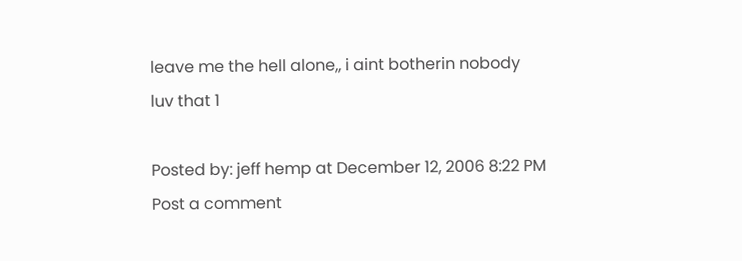leave me the hell alone,, i aint botherin nobody
luv that 1

Posted by: jeff hemp at December 12, 2006 8:22 PM
Post a comment